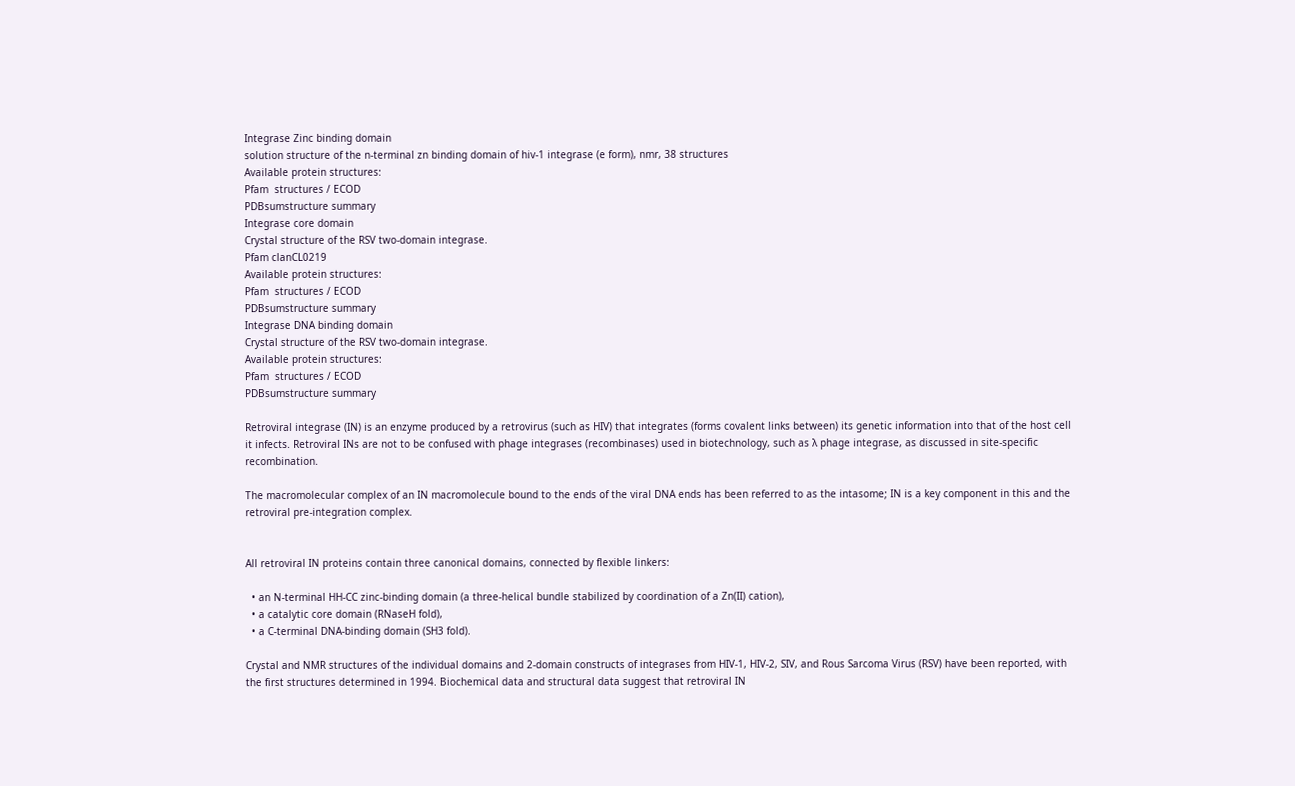Integrase Zinc binding domain
solution structure of the n-terminal zn binding domain of hiv-1 integrase (e form), nmr, 38 structures
Available protein structures:
Pfam  structures / ECOD
PDBsumstructure summary
Integrase core domain
Crystal structure of the RSV two-domain integrase.
Pfam clanCL0219
Available protein structures:
Pfam  structures / ECOD
PDBsumstructure summary
Integrase DNA binding domain
Crystal structure of the RSV two-domain integrase.
Available protein structures:
Pfam  structures / ECOD
PDBsumstructure summary

Retroviral integrase (IN) is an enzyme produced by a retrovirus (such as HIV) that integrates (forms covalent links between) its genetic information into that of the host cell it infects. Retroviral INs are not to be confused with phage integrases (recombinases) used in biotechnology, such as λ phage integrase, as discussed in site-specific recombination.

The macromolecular complex of an IN macromolecule bound to the ends of the viral DNA ends has been referred to as the intasome; IN is a key component in this and the retroviral pre-integration complex.


All retroviral IN proteins contain three canonical domains, connected by flexible linkers:

  • an N-terminal HH-CC zinc-binding domain (a three-helical bundle stabilized by coordination of a Zn(II) cation),
  • a catalytic core domain (RNaseH fold),
  • a C-terminal DNA-binding domain (SH3 fold).

Crystal and NMR structures of the individual domains and 2-domain constructs of integrases from HIV-1, HIV-2, SIV, and Rous Sarcoma Virus (RSV) have been reported, with the first structures determined in 1994. Biochemical data and structural data suggest that retroviral IN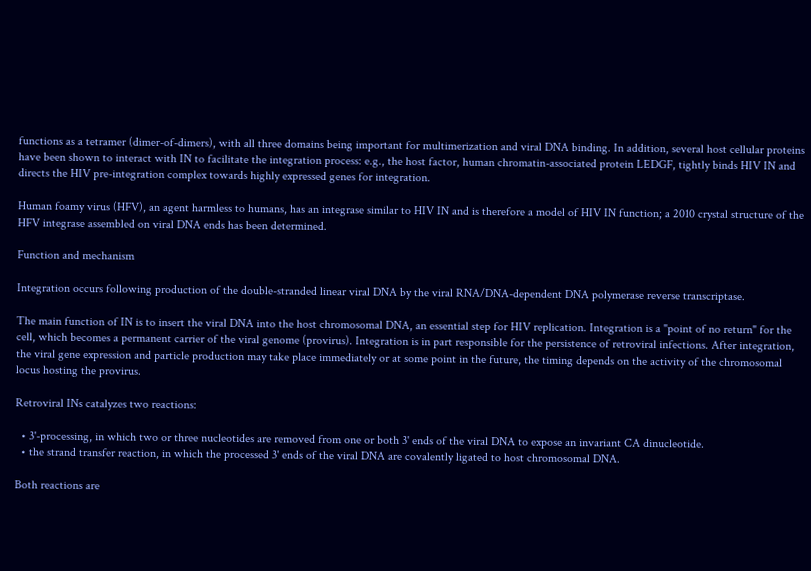functions as a tetramer (dimer-of-dimers), with all three domains being important for multimerization and viral DNA binding. In addition, several host cellular proteins have been shown to interact with IN to facilitate the integration process: e.g., the host factor, human chromatin-associated protein LEDGF, tightly binds HIV IN and directs the HIV pre-integration complex towards highly expressed genes for integration.

Human foamy virus (HFV), an agent harmless to humans, has an integrase similar to HIV IN and is therefore a model of HIV IN function; a 2010 crystal structure of the HFV integrase assembled on viral DNA ends has been determined.

Function and mechanism

Integration occurs following production of the double-stranded linear viral DNA by the viral RNA/DNA-dependent DNA polymerase reverse transcriptase.

The main function of IN is to insert the viral DNA into the host chromosomal DNA, an essential step for HIV replication. Integration is a "point of no return" for the cell, which becomes a permanent carrier of the viral genome (provirus). Integration is in part responsible for the persistence of retroviral infections. After integration, the viral gene expression and particle production may take place immediately or at some point in the future, the timing depends on the activity of the chromosomal locus hosting the provirus.

Retroviral INs catalyzes two reactions:

  • 3'-processing, in which two or three nucleotides are removed from one or both 3' ends of the viral DNA to expose an invariant CA dinucleotide.
  • the strand transfer reaction, in which the processed 3' ends of the viral DNA are covalently ligated to host chromosomal DNA.

Both reactions are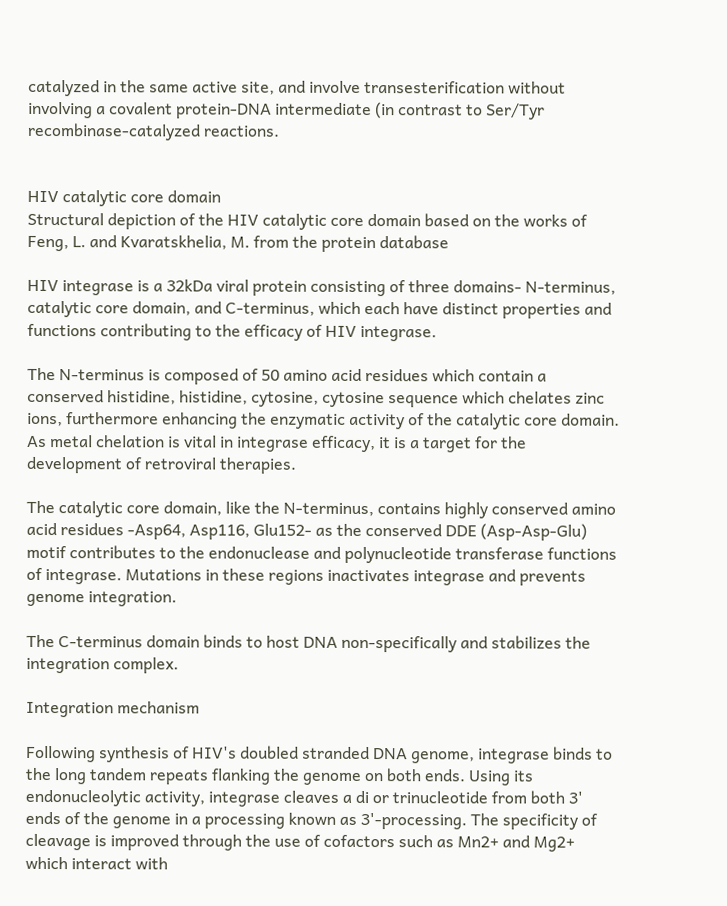catalyzed in the same active site, and involve transesterification without involving a covalent protein-DNA intermediate (in contrast to Ser/Tyr recombinase-catalyzed reactions.


HIV catalytic core domain
Structural depiction of the HIV catalytic core domain based on the works of Feng, L. and Kvaratskhelia, M. from the protein database

HIV integrase is a 32kDa viral protein consisting of three domains- N-terminus, catalytic core domain, and C-terminus, which each have distinct properties and functions contributing to the efficacy of HIV integrase.

The N-terminus is composed of 50 amino acid residues which contain a conserved histidine, histidine, cytosine, cytosine sequence which chelates zinc ions, furthermore enhancing the enzymatic activity of the catalytic core domain. As metal chelation is vital in integrase efficacy, it is a target for the development of retroviral therapies.

The catalytic core domain, like the N-terminus, contains highly conserved amino acid residues -Asp64, Asp116, Glu152- as the conserved DDE (Asp-Asp-Glu) motif contributes to the endonuclease and polynucleotide transferase functions of integrase. Mutations in these regions inactivates integrase and prevents genome integration.

The C-terminus domain binds to host DNA non-specifically and stabilizes the integration complex.

Integration mechanism

Following synthesis of HIV's doubled stranded DNA genome, integrase binds to the long tandem repeats flanking the genome on both ends. Using its endonucleolytic activity, integrase cleaves a di or trinucleotide from both 3' ends of the genome in a processing known as 3'-processing. The specificity of cleavage is improved through the use of cofactors such as Mn2+ and Mg2+ which interact with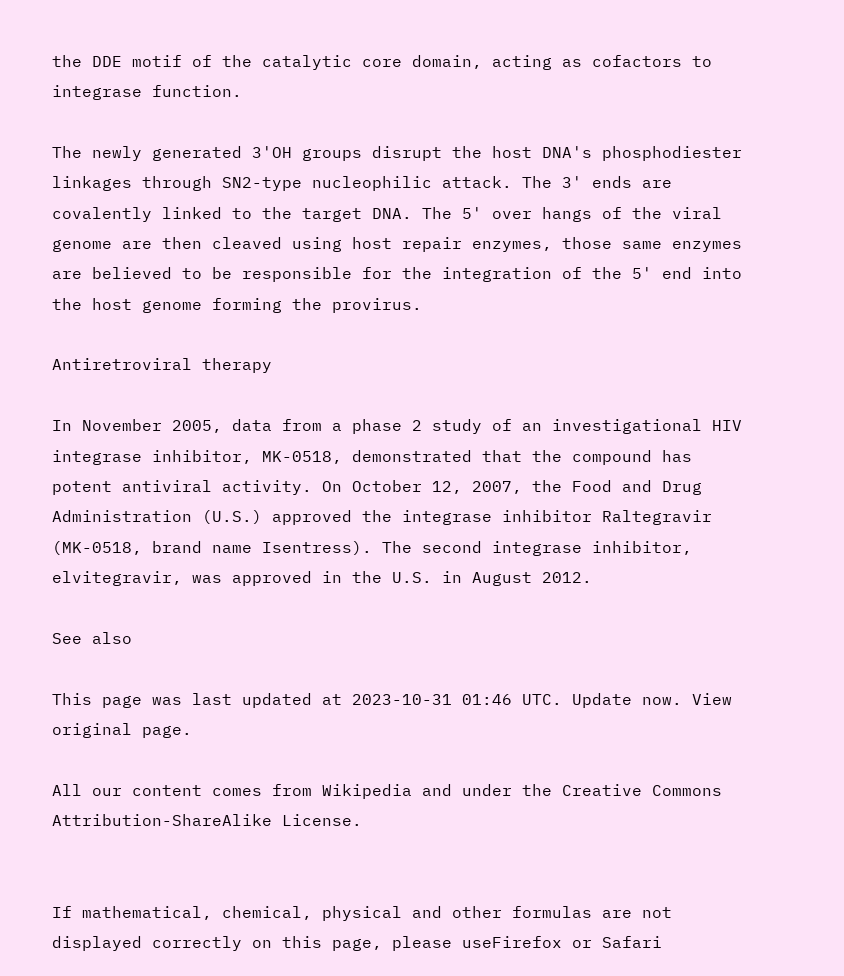the DDE motif of the catalytic core domain, acting as cofactors to integrase function.

The newly generated 3'OH groups disrupt the host DNA's phosphodiester linkages through SN2-type nucleophilic attack. The 3' ends are covalently linked to the target DNA. The 5' over hangs of the viral genome are then cleaved using host repair enzymes, those same enzymes are believed to be responsible for the integration of the 5' end into the host genome forming the provirus.

Antiretroviral therapy

In November 2005, data from a phase 2 study of an investigational HIV integrase inhibitor, MK-0518, demonstrated that the compound has potent antiviral activity. On October 12, 2007, the Food and Drug Administration (U.S.) approved the integrase inhibitor Raltegravir (MK-0518, brand name Isentress). The second integrase inhibitor, elvitegravir, was approved in the U.S. in August 2012.

See also

This page was last updated at 2023-10-31 01:46 UTC. Update now. View original page.

All our content comes from Wikipedia and under the Creative Commons Attribution-ShareAlike License.


If mathematical, chemical, physical and other formulas are not displayed correctly on this page, please useFirefox or Safari